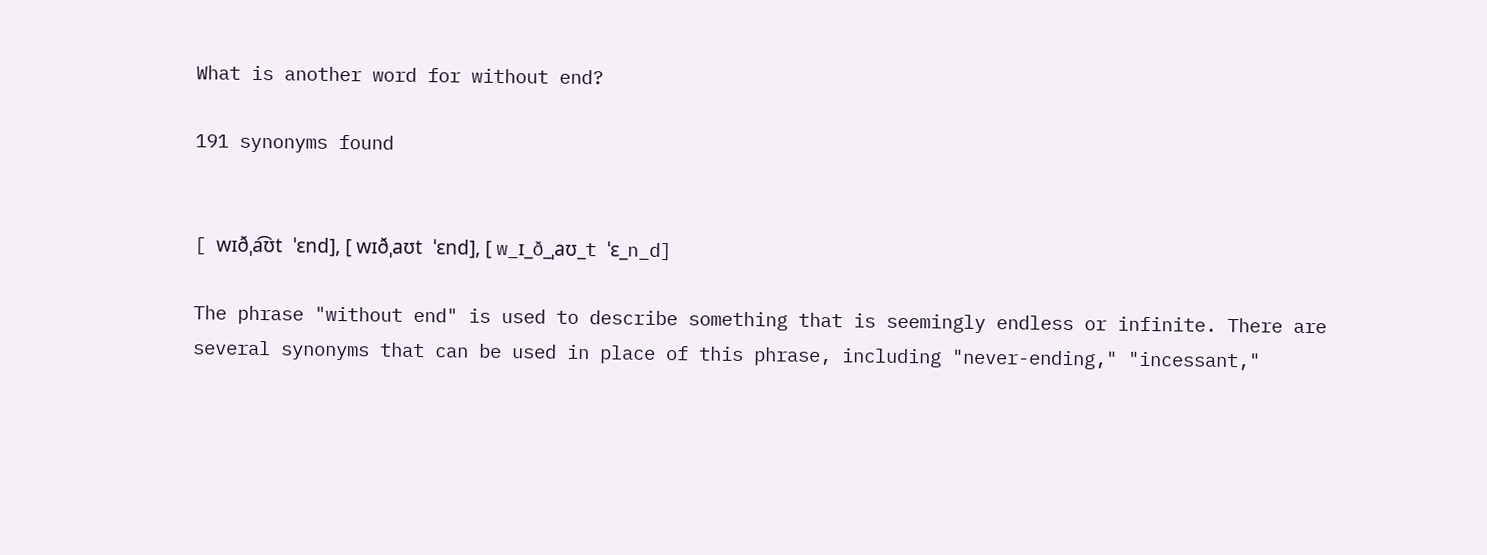What is another word for without end?

191 synonyms found


[ wɪðˌa͡ʊt ˈɛnd], [ wɪðˌaʊt ˈɛnd], [ w_ɪ_ð_ˌaʊ_t ˈɛ_n_d]

The phrase "without end" is used to describe something that is seemingly endless or infinite. There are several synonyms that can be used in place of this phrase, including "never-ending," "incessant,"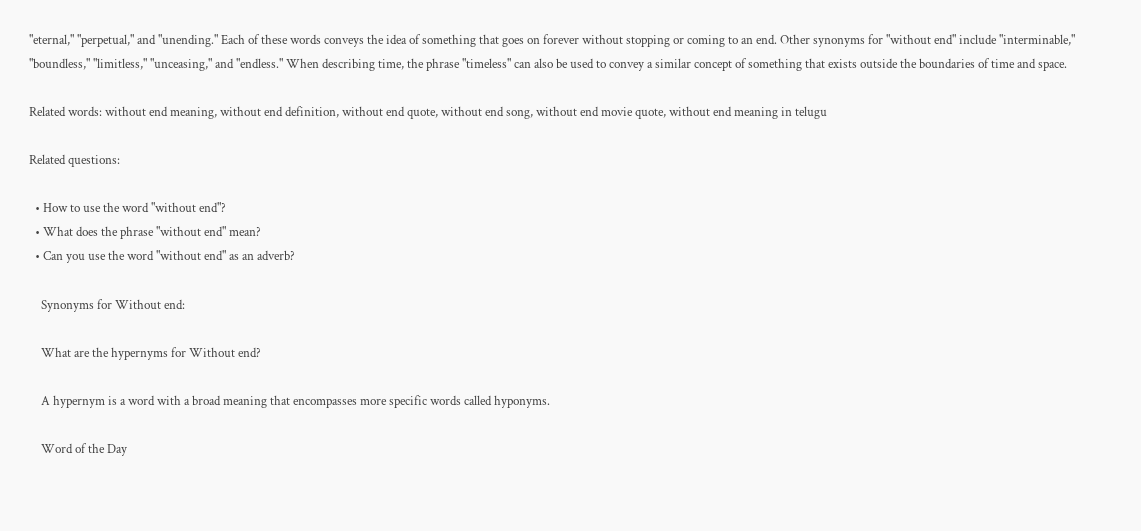"eternal," "perpetual," and "unending." Each of these words conveys the idea of something that goes on forever without stopping or coming to an end. Other synonyms for "without end" include "interminable," "boundless," "limitless," "unceasing," and "endless." When describing time, the phrase "timeless" can also be used to convey a similar concept of something that exists outside the boundaries of time and space.

Related words: without end meaning, without end definition, without end quote, without end song, without end movie quote, without end meaning in telugu

Related questions:

  • How to use the word "without end"?
  • What does the phrase "without end" mean?
  • Can you use the word "without end" as an adverb?

    Synonyms for Without end:

    What are the hypernyms for Without end?

    A hypernym is a word with a broad meaning that encompasses more specific words called hyponyms.

    Word of the Day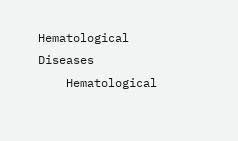Hematological Diseases
    Hematological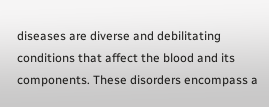diseases are diverse and debilitating conditions that affect the blood and its components. These disorders encompass a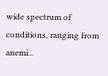wide spectrum of conditions, ranging from anemi...